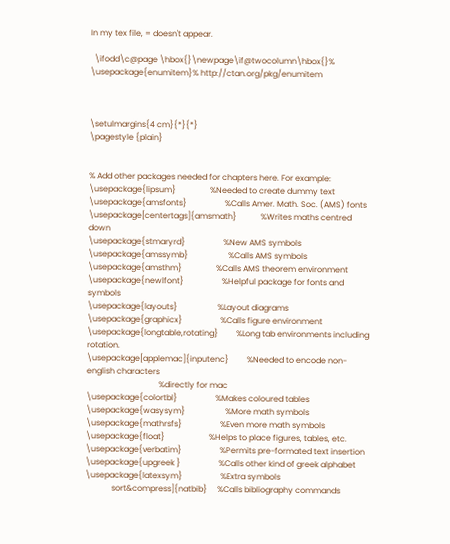In my tex file, = doesn't appear.

  \ifodd\c@page \hbox{}\newpage\if@twocolumn\hbox{}%
\usepackage{enumitem}% http://ctan.org/pkg/enumitem



\setulmargins{4 cm}{*}{*}
\pagestyle {plain}


% Add other packages needed for chapters here. For example:
\usepackage{lipsum}                 %Needed to create dummy text
\usepackage{amsfonts}                   %Calls Amer. Math. Soc. (AMS) fonts
\usepackage[centertags]{amsmath}            %Writes maths centred down
\usepackage{stmaryrd}                   %New AMS symbols
\usepackage{amssymb}                    %Calls AMS symbols
\usepackage{amsthm}                 %Calls AMS theorem environment
\usepackage{newlfont}                   %Helpful package for fonts and symbols
\usepackage{layouts}                    %Layout diagrams
\usepackage{graphicx}                   %Calls figure environment
\usepackage{longtable,rotating}         %Long tab environments including rotation.
\usepackage[applemac]{inputenc}         %Needed to encode non-english characters
                                    %directly for mac
\usepackage{colortbl}                   %Makes coloured tables
\usepackage{wasysym}                    %More math symbols
\usepackage{mathrsfs}                   %Even more math symbols
\usepackage{float}                      %Helps to place figures, tables, etc.
\usepackage{verbatim}                   %Permits pre-formated text insertion
\usepackage{upgreek }                   %Calls other kind of greek alphabet
\usepackage{latexsym}                   %Extra symbols
             sort&compress]{natbib}     %Calls bibliography commands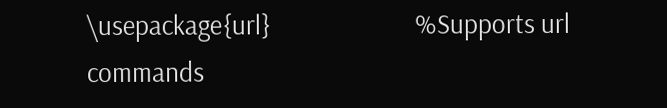\usepackage{url}                        %Supports url commands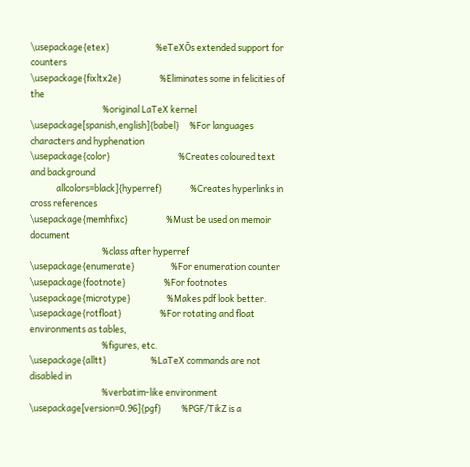\usepackage{etex}                       %eTeXÕs extended support for counters
\usepackage{fixltx2e}                   %Eliminates some in felicities of the
                                    %original LaTeX kernel
\usepackage[spanish,english]{babel}     %For languages characters and hyphenation
\usepackage{color}                                  %Creates coloured text and background
             allcolors=black]{hyperref}              %Creates hyperlinks in cross references
\usepackage{memhfixc}                   %Must be used on memoir document
                                    %class after hyperref
\usepackage{enumerate}                  %For enumeration counter
\usepackage{footnote}                   %For footnotes
\usepackage{microtype}                  %Makes pdf look better.
\usepackage{rotfloat}                   %For rotating and float environments as tables,
                                    %figures, etc.
\usepackage{alltt}                      %LaTeX commands are not disabled in
                                    %verbatim-like environment
\usepackage[version=0.96]{pgf}          %PGF/TikZ is a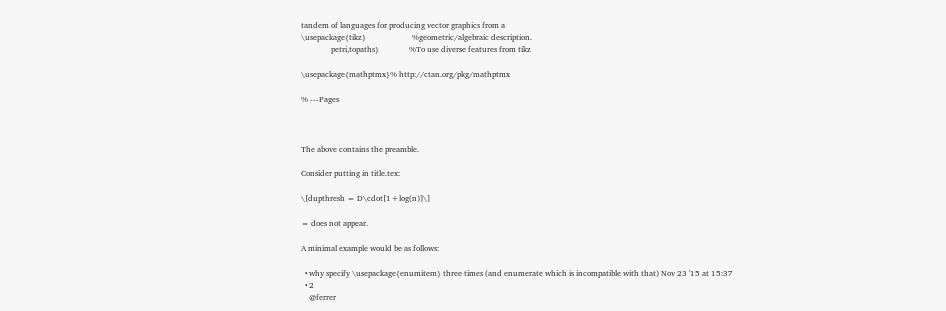tandem of languages for producing vector graphics from a
\usepackage{tikz}                       %geometric/algebraic description.
               petri,topaths}               %To use diverse features from tikz

\usepackage{mathptmx}% http://ctan.org/pkg/mathptmx

% ---Pages



The above contains the preamble.

Consider putting in title.tex:

\[dupthresh = D\cdot[1+log(n)]\]

= does not appear.

A minimal example would be as follows:

  • why specify \usepackage{enumitem} three times (and enumerate which is incompatible with that) Nov 23 '15 at 15:37
  • 2
    @ferrer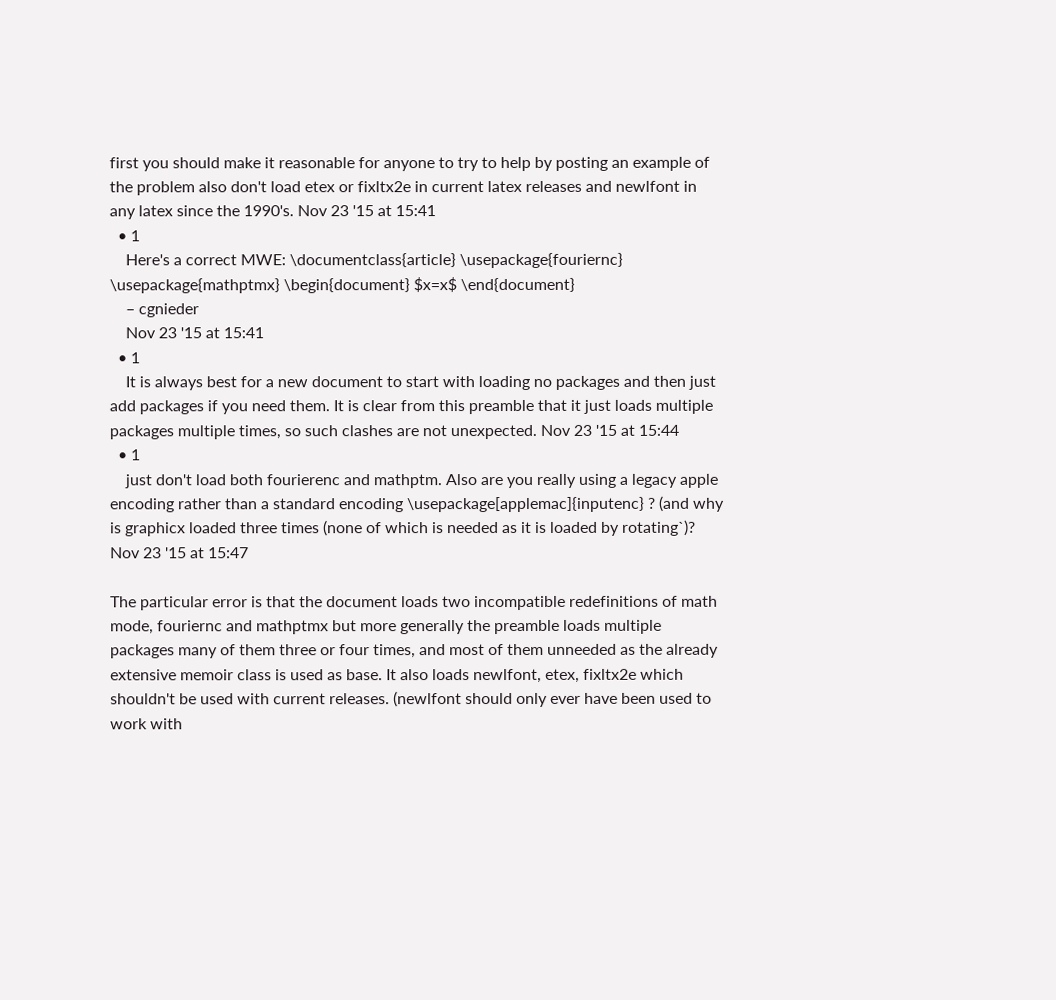first you should make it reasonable for anyone to try to help by posting an example of the problem also don't load etex or fixltx2e in current latex releases and newlfont in any latex since the 1990's. Nov 23 '15 at 15:41
  • 1
    Here's a correct MWE: \documentclass{article} \usepackage{fouriernc} \usepackage{mathptmx} \begin{document} $x=x$ \end{document}
    – cgnieder
    Nov 23 '15 at 15:41
  • 1
    It is always best for a new document to start with loading no packages and then just add packages if you need them. It is clear from this preamble that it just loads multiple packages multiple times, so such clashes are not unexpected. Nov 23 '15 at 15:44
  • 1
    just don't load both fourierenc and mathptm. Also are you really using a legacy apple encoding rather than a standard encoding \usepackage[applemac]{inputenc} ? (and why is graphicx loaded three times (none of which is needed as it is loaded by rotating`)? Nov 23 '15 at 15:47

The particular error is that the document loads two incompatible redefinitions of math mode, fouriernc and mathptmx but more generally the preamble loads multiple packages many of them three or four times, and most of them unneeded as the already extensive memoir class is used as base. It also loads newlfont, etex, fixltx2e which shouldn't be used with current releases. (newlfont should only ever have been used to work with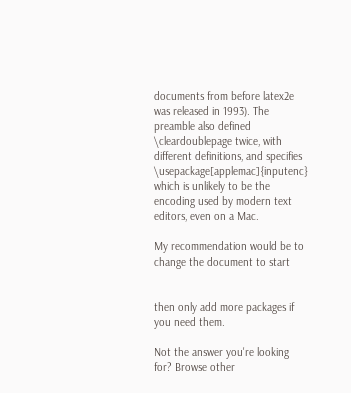documents from before latex2e was released in 1993). The preamble also defined \cleardoublepage twice, with different definitions, and specifies \usepackage[applemac]{inputenc} which is unlikely to be the encoding used by modern text editors, even on a Mac.

My recommendation would be to change the document to start


then only add more packages if you need them.

Not the answer you're looking for? Browse other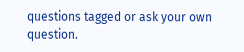questions tagged or ask your own question.